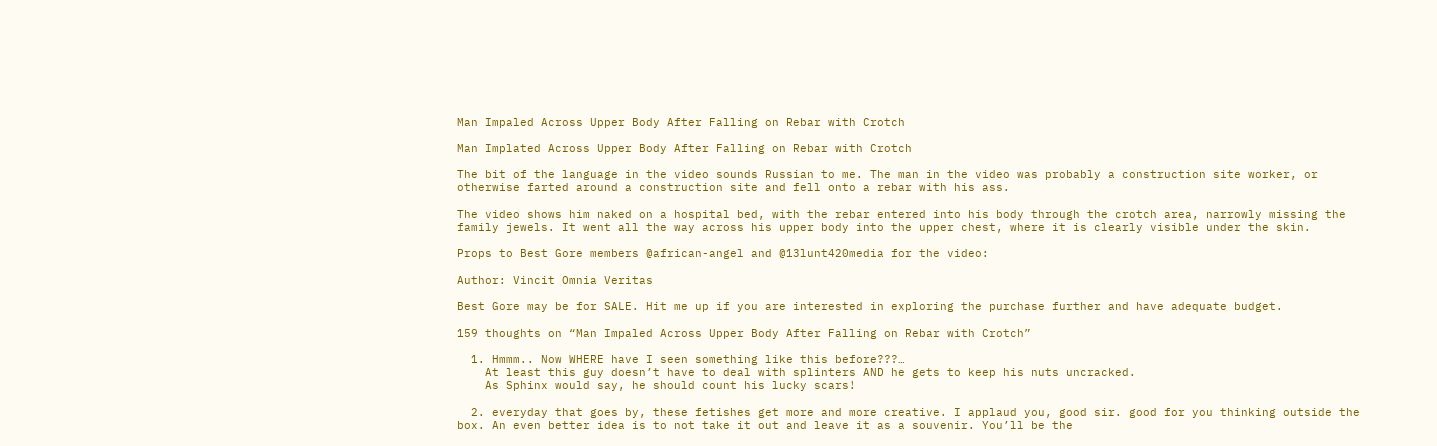Man Impaled Across Upper Body After Falling on Rebar with Crotch

Man Implated Across Upper Body After Falling on Rebar with Crotch

The bit of the language in the video sounds Russian to me. The man in the video was probably a construction site worker, or otherwise farted around a construction site and fell onto a rebar with his ass.

The video shows him naked on a hospital bed, with the rebar entered into his body through the crotch area, narrowly missing the family jewels. It went all the way across his upper body into the upper chest, where it is clearly visible under the skin.

Props to Best Gore members @african-angel and @13lunt420media for the video:

Author: Vincit Omnia Veritas

Best Gore may be for SALE. Hit me up if you are interested in exploring the purchase further and have adequate budget.

159 thoughts on “Man Impaled Across Upper Body After Falling on Rebar with Crotch”

  1. Hmmm.. Now WHERE have I seen something like this before???…
    At least this guy doesn’t have to deal with splinters AND he gets to keep his nuts uncracked.
    As Sphinx would say, he should count his lucky scars!

  2. everyday that goes by, these fetishes get more and more creative. I applaud you, good sir. good for you thinking outside the box. An even better idea is to not take it out and leave it as a souvenir. You’ll be the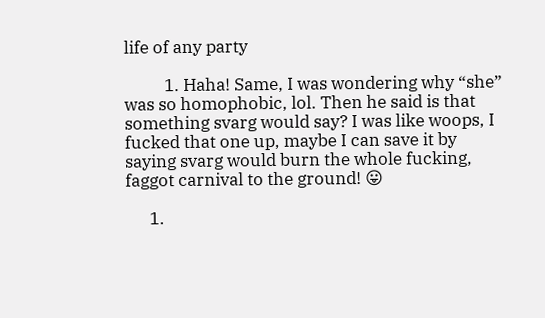life of any party

          1. Haha! Same, I was wondering why “she” was so homophobic, lol. Then he said is that something svarg would say? I was like woops, I fucked that one up, maybe I can save it by saying svarg would burn the whole fucking, faggot carnival to the ground! 😛

      1.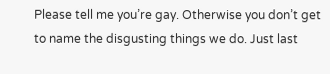Please tell me you’re gay. Otherwise you don’t get to name the disgusting things we do. Just last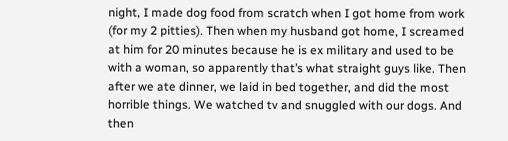night, I made dog food from scratch when I got home from work (for my 2 pitties). Then when my husband got home, I screamed at him for 20 minutes because he is ex military and used to be with a woman, so apparently that’s what straight guys like. Then after we ate dinner, we laid in bed together, and did the most horrible things. We watched tv and snuggled with our dogs. And then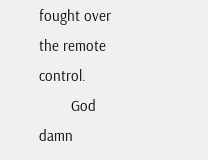fought over the remote control.
        God damn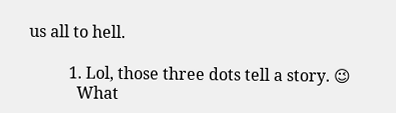us all to hell.

          1. Lol, those three dots tell a story. 😉
            What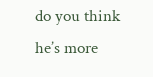do you think he’s more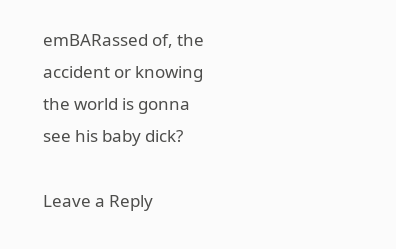emBARassed of, the accident or knowing the world is gonna see his baby dick?

Leave a Reply